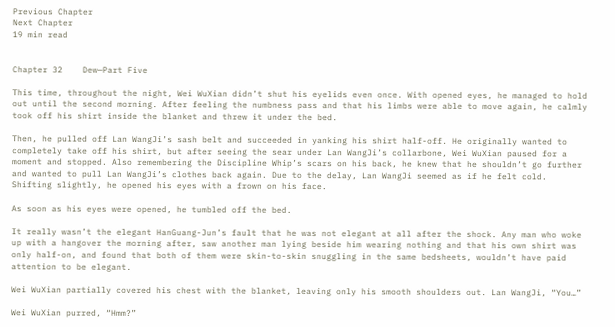Previous Chapter
Next Chapter
19 min read


Chapter 32    Dew—Part Five

This time, throughout the night, Wei WuXian didn’t shut his eyelids even once. With opened eyes, he managed to hold out until the second morning. After feeling the numbness pass and that his limbs were able to move again, he calmly took off his shirt inside the blanket and threw it under the bed.

Then, he pulled off Lan WangJi’s sash belt and succeeded in yanking his shirt half-off. He originally wanted to completely take off his shirt, but after seeing the sear under Lan WangJi’s collarbone, Wei WuXian paused for a moment and stopped. Also remembering the Discipline Whip’s scars on his back, he knew that he shouldn’t go further and wanted to pull Lan WangJi’s clothes back again. Due to the delay, Lan WangJi seemed as if he felt cold. Shifting slightly, he opened his eyes with a frown on his face.

As soon as his eyes were opened, he tumbled off the bed.

It really wasn’t the elegant HanGuang-Jun’s fault that he was not elegant at all after the shock. Any man who woke up with a hangover the morning after, saw another man lying beside him wearing nothing and that his own shirt was only half-on, and found that both of them were skin-to-skin snuggling in the same bedsheets, wouldn’t have paid attention to be elegant.

Wei WuXian partially covered his chest with the blanket, leaving only his smooth shoulders out. Lan WangJi, “You…”

Wei WuXian purred, “Hmm?”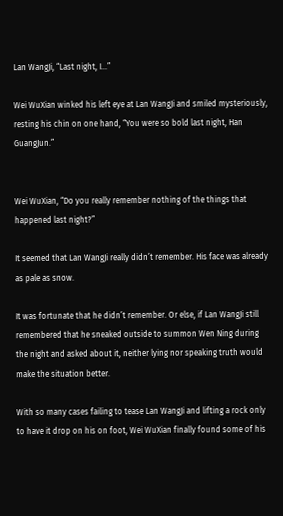Lan WangJi, “Last night, I…”

Wei WuXian winked his left eye at Lan WangJi and smiled mysteriously, resting his chin on one hand, “You were so bold last night, Han GuangJun.”


Wei WuXian, “Do you really remember nothing of the things that happened last night?”

It seemed that Lan WangJi really didn’t remember. His face was already as pale as snow.

It was fortunate that he didn’t remember. Or else, if Lan WangJi still remembered that he sneaked outside to summon Wen Ning during the night and asked about it, neither lying nor speaking truth would make the situation better.

With so many cases failing to tease Lan WangJi and lifting a rock only to have it drop on his on foot, Wei WuXian finally found some of his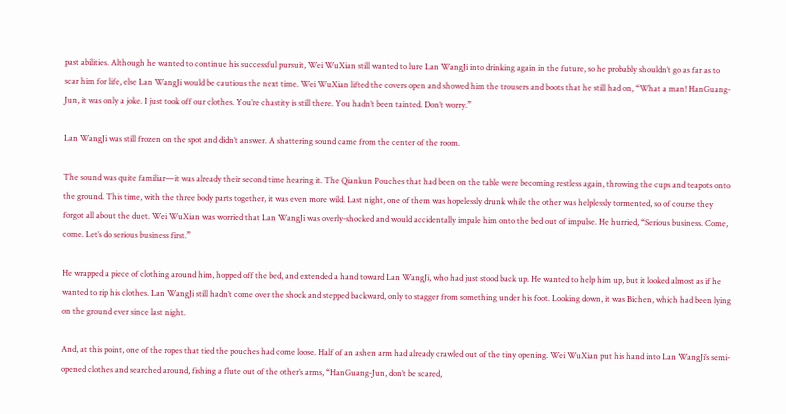past abilities. Although he wanted to continue his successful pursuit, Wei WuXian still wanted to lure Lan WangJi into drinking again in the future, so he probably shouldn’t go as far as to scar him for life, else Lan WangJi would be cautious the next time. Wei WuXian lifted the covers open and showed him the trousers and boots that he still had on, “What a man! HanGuang-Jun, it was only a joke. I just took off our clothes. You’re chastity is still there. You hadn’t been tainted. Don’t worry.”

Lan WangJi was still frozen on the spot and didn’t answer. A shattering sound came from the center of the room.

The sound was quite familiar—it was already their second time hearing it. The Qiankun Pouches that had been on the table were becoming restless again, throwing the cups and teapots onto the ground. This time, with the three body parts together, it was even more wild. Last night, one of them was hopelessly drunk while the other was helplessly tormented, so of course they forgot all about the duet. Wei WuXian was worried that Lan WangJi was overly-shocked and would accidentally impale him onto the bed out of impulse. He hurried, “Serious business. Come, come. Let’s do serious business first.”

He wrapped a piece of clothing around him, hopped off the bed, and extended a hand toward Lan WangJi, who had just stood back up. He wanted to help him up, but it looked almost as if he wanted to rip his clothes. Lan WangJi still hadn’t come over the shock and stepped backward, only to stagger from something under his foot. Looking down, it was Bichen, which had been lying on the ground ever since last night.

And, at this point, one of the ropes that tied the pouches had come loose. Half of an ashen arm had already crawled out of the tiny opening. Wei WuXian put his hand into Lan WangJi’s semi-opened clothes and searched around, fishing a flute out of the other’s arms, “HanGuang-Jun, don’t be scared,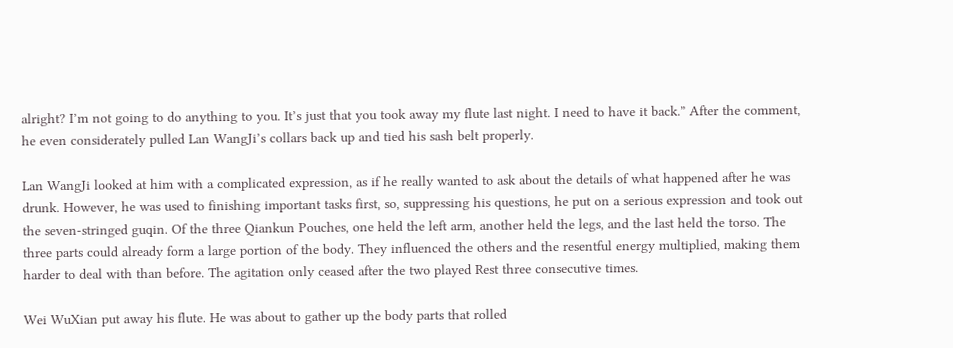alright? I’m not going to do anything to you. It’s just that you took away my flute last night. I need to have it back.” After the comment, he even considerately pulled Lan WangJi’s collars back up and tied his sash belt properly.

Lan WangJi looked at him with a complicated expression, as if he really wanted to ask about the details of what happened after he was drunk. However, he was used to finishing important tasks first, so, suppressing his questions, he put on a serious expression and took out the seven-stringed guqin. Of the three Qiankun Pouches, one held the left arm, another held the legs, and the last held the torso. The three parts could already form a large portion of the body. They influenced the others and the resentful energy multiplied, making them harder to deal with than before. The agitation only ceased after the two played Rest three consecutive times.

Wei WuXian put away his flute. He was about to gather up the body parts that rolled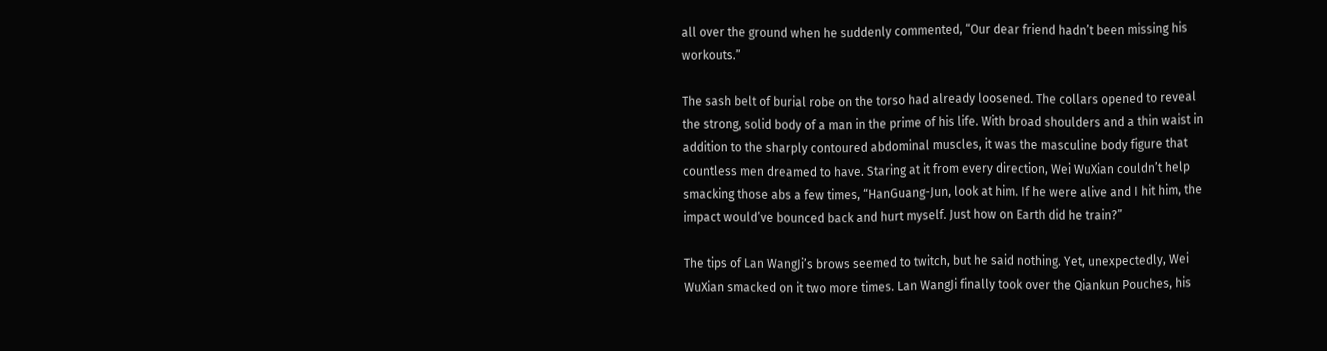all over the ground when he suddenly commented, “Our dear friend hadn’t been missing his workouts.”

The sash belt of burial robe on the torso had already loosened. The collars opened to reveal the strong, solid body of a man in the prime of his life. With broad shoulders and a thin waist in addition to the sharply contoured abdominal muscles, it was the masculine body figure that countless men dreamed to have. Staring at it from every direction, Wei WuXian couldn’t help smacking those abs a few times, “HanGuang-Jun, look at him. If he were alive and I hit him, the impact would’ve bounced back and hurt myself. Just how on Earth did he train?”

The tips of Lan WangJi’s brows seemed to twitch, but he said nothing. Yet, unexpectedly, Wei WuXian smacked on it two more times. Lan WangJi finally took over the Qiankun Pouches, his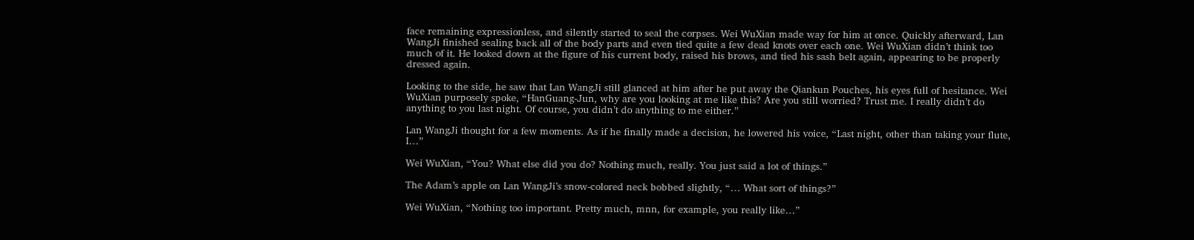face remaining expressionless, and silently started to seal the corpses. Wei WuXian made way for him at once. Quickly afterward, Lan WangJi finished sealing back all of the body parts and even tied quite a few dead knots over each one. Wei WuXian didn’t think too much of it. He looked down at the figure of his current body, raised his brows, and tied his sash belt again, appearing to be properly dressed again.

Looking to the side, he saw that Lan WangJi still glanced at him after he put away the Qiankun Pouches, his eyes full of hesitance. Wei WuXian purposely spoke, “HanGuang-Jun, why are you looking at me like this? Are you still worried? Trust me. I really didn’t do anything to you last night. Of course, you didn’t do anything to me either.”

Lan WangJi thought for a few moments. As if he finally made a decision, he lowered his voice, “Last night, other than taking your flute, I…”

Wei WuXian, “You? What else did you do? Nothing much, really. You just said a lot of things.”

The Adam’s apple on Lan WangJi’s snow-colored neck bobbed slightly, “… What sort of things?”

Wei WuXian, “Nothing too important. Pretty much, mnn, for example, you really like…”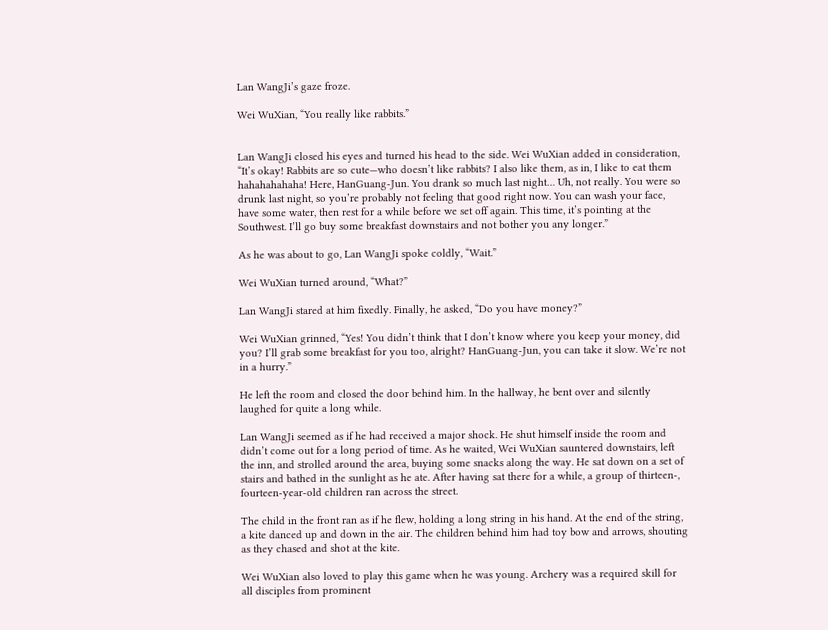Lan WangJi’s gaze froze.

Wei WuXian, “You really like rabbits.”


Lan WangJi closed his eyes and turned his head to the side. Wei WuXian added in consideration, “It’s okay! Rabbits are so cute—who doesn’t like rabbits? I also like them, as in, I like to eat them hahahahahaha! Here, HanGuang-Jun. You drank so much last night… Uh, not really. You were so drunk last night, so you’re probably not feeling that good right now. You can wash your face, have some water, then rest for a while before we set off again. This time, it’s pointing at the Southwest. I’ll go buy some breakfast downstairs and not bother you any longer.”

As he was about to go, Lan WangJi spoke coldly, “Wait.”

Wei WuXian turned around, “What?”

Lan WangJi stared at him fixedly. Finally, he asked, “Do you have money?”

Wei WuXian grinned, “Yes! You didn’t think that I don’t know where you keep your money, did you? I’ll grab some breakfast for you too, alright? HanGuang-Jun, you can take it slow. We’re not in a hurry.”

He left the room and closed the door behind him. In the hallway, he bent over and silently laughed for quite a long while.

Lan WangJi seemed as if he had received a major shock. He shut himself inside the room and didn’t come out for a long period of time. As he waited, Wei WuXian sauntered downstairs, left the inn, and strolled around the area, buying some snacks along the way. He sat down on a set of stairs and bathed in the sunlight as he ate. After having sat there for a while, a group of thirteen-, fourteen-year-old children ran across the street.

The child in the front ran as if he flew, holding a long string in his hand. At the end of the string, a kite danced up and down in the air. The children behind him had toy bow and arrows, shouting as they chased and shot at the kite.

Wei WuXian also loved to play this game when he was young. Archery was a required skill for all disciples from prominent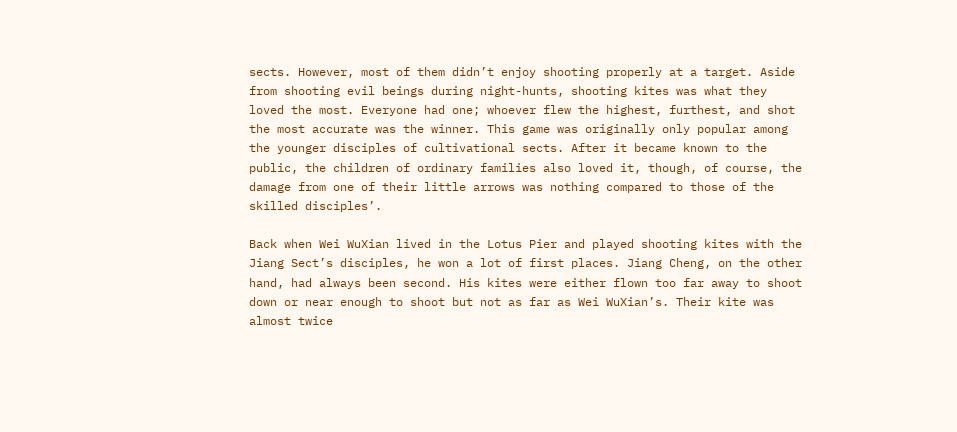sects. However, most of them didn’t enjoy shooting properly at a target. Aside from shooting evil beings during night-hunts, shooting kites was what they loved the most. Everyone had one; whoever flew the highest, furthest, and shot the most accurate was the winner. This game was originally only popular among the younger disciples of cultivational sects. After it became known to the public, the children of ordinary families also loved it, though, of course, the damage from one of their little arrows was nothing compared to those of the skilled disciples’.

Back when Wei WuXian lived in the Lotus Pier and played shooting kites with the Jiang Sect’s disciples, he won a lot of first places. Jiang Cheng, on the other hand, had always been second. His kites were either flown too far away to shoot down or near enough to shoot but not as far as Wei WuXian’s. Their kite was almost twice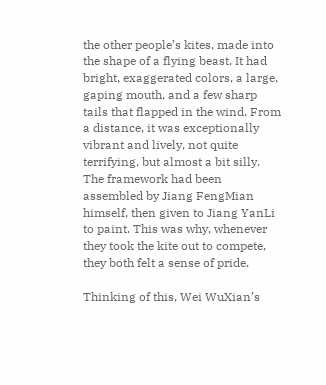the other people’s kites, made into the shape of a flying beast. It had bright, exaggerated colors, a large, gaping mouth, and a few sharp tails that flapped in the wind. From a distance, it was exceptionally vibrant and lively, not quite terrifying, but almost a bit silly. The framework had been assembled by Jiang FengMian himself, then given to Jiang YanLi to paint. This was why, whenever they took the kite out to compete, they both felt a sense of pride.

Thinking of this, Wei WuXian’s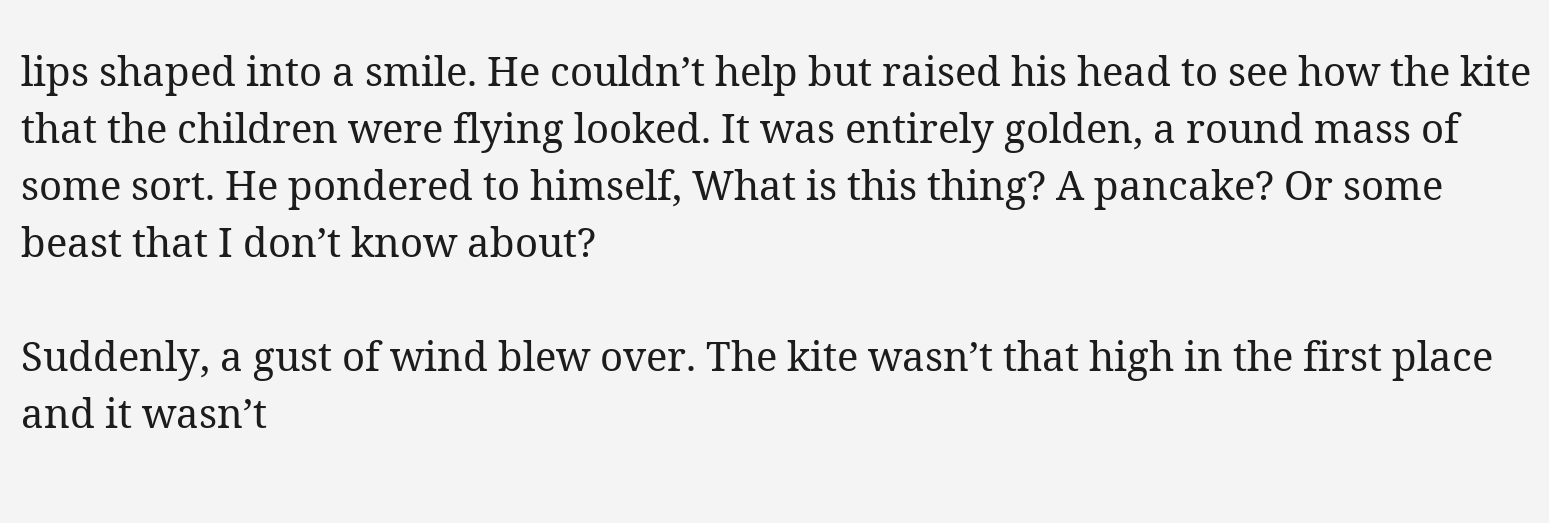lips shaped into a smile. He couldn’t help but raised his head to see how the kite that the children were flying looked. It was entirely golden, a round mass of some sort. He pondered to himself, What is this thing? A pancake? Or some beast that I don’t know about?

Suddenly, a gust of wind blew over. The kite wasn’t that high in the first place and it wasn’t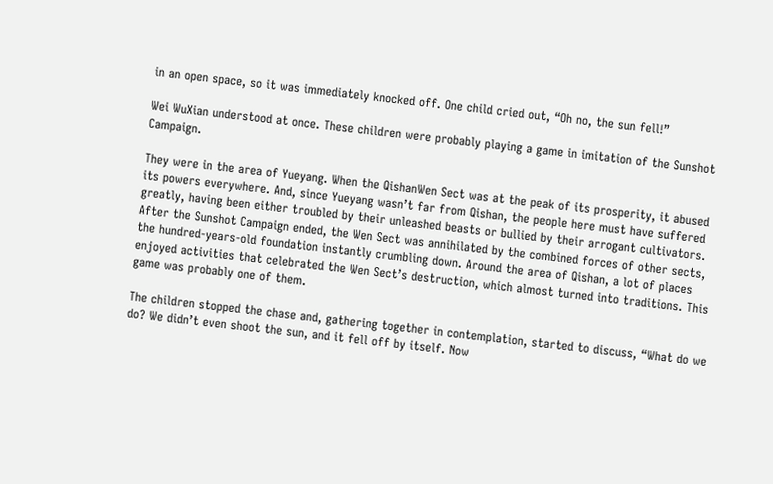in an open space, so it was immediately knocked off. One child cried out, “Oh no, the sun fell!”

Wei WuXian understood at once. These children were probably playing a game in imitation of the Sunshot Campaign.

They were in the area of Yueyang. When the QishanWen Sect was at the peak of its prosperity, it abused its powers everywhere. And, since Yueyang wasn’t far from Qishan, the people here must have suffered greatly, having been either troubled by their unleashed beasts or bullied by their arrogant cultivators. After the Sunshot Campaign ended, the Wen Sect was annihilated by the combined forces of other sects, the hundred-years-old foundation instantly crumbling down. Around the area of Qishan, a lot of places enjoyed activities that celebrated the Wen Sect’s destruction, which almost turned into traditions. This game was probably one of them.

The children stopped the chase and, gathering together in contemplation, started to discuss, “What do we do? We didn’t even shoot the sun, and it fell off by itself. Now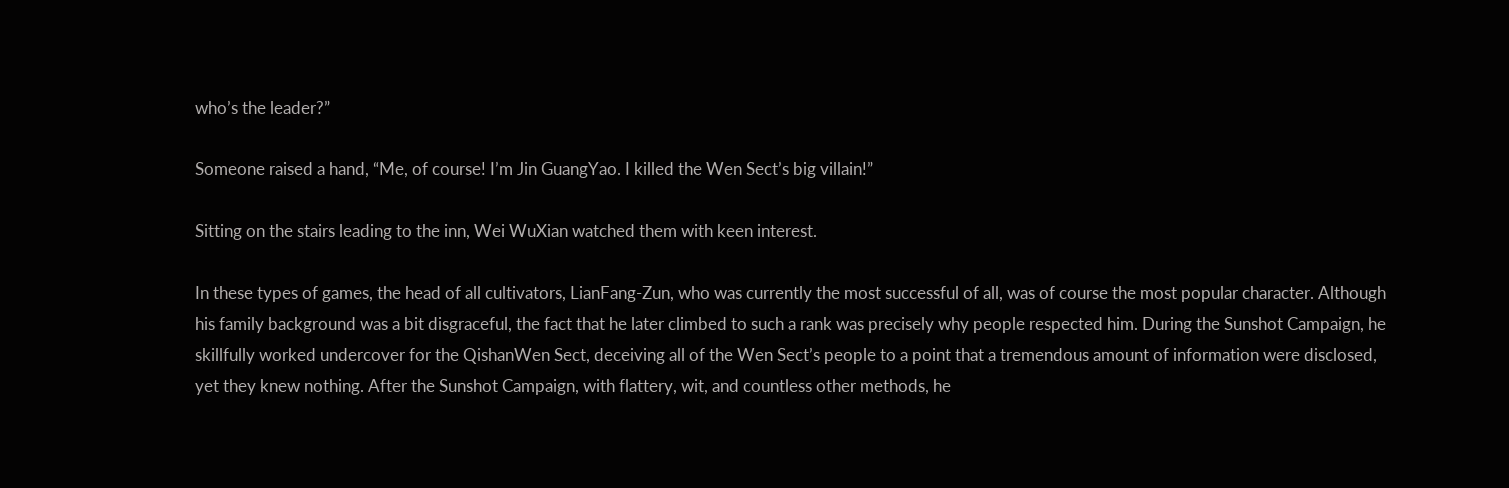who’s the leader?”

Someone raised a hand, “Me, of course! I’m Jin GuangYao. I killed the Wen Sect’s big villain!”

Sitting on the stairs leading to the inn, Wei WuXian watched them with keen interest.

In these types of games, the head of all cultivators, LianFang-Zun, who was currently the most successful of all, was of course the most popular character. Although his family background was a bit disgraceful, the fact that he later climbed to such a rank was precisely why people respected him. During the Sunshot Campaign, he skillfully worked undercover for the QishanWen Sect, deceiving all of the Wen Sect’s people to a point that a tremendous amount of information were disclosed, yet they knew nothing. After the Sunshot Campaign, with flattery, wit, and countless other methods, he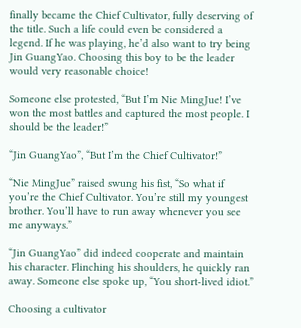finally became the Chief Cultivator, fully deserving of the title. Such a life could even be considered a legend. If he was playing, he’d also want to try being Jin GuangYao. Choosing this boy to be the leader would very reasonable choice!

Someone else protested, “But I’m Nie MingJue! I’ve won the most battles and captured the most people. I should be the leader!”

“Jin GuangYao”, “But I’m the Chief Cultivator!”

“Nie MingJue” raised swung his fist, “So what if you’re the Chief Cultivator. You’re still my youngest brother. You’ll have to run away whenever you see me anyways.”

“Jin GuangYao” did indeed cooperate and maintain his character. Flinching his shoulders, he quickly ran away. Someone else spoke up, “You short-lived idiot.”

Choosing a cultivator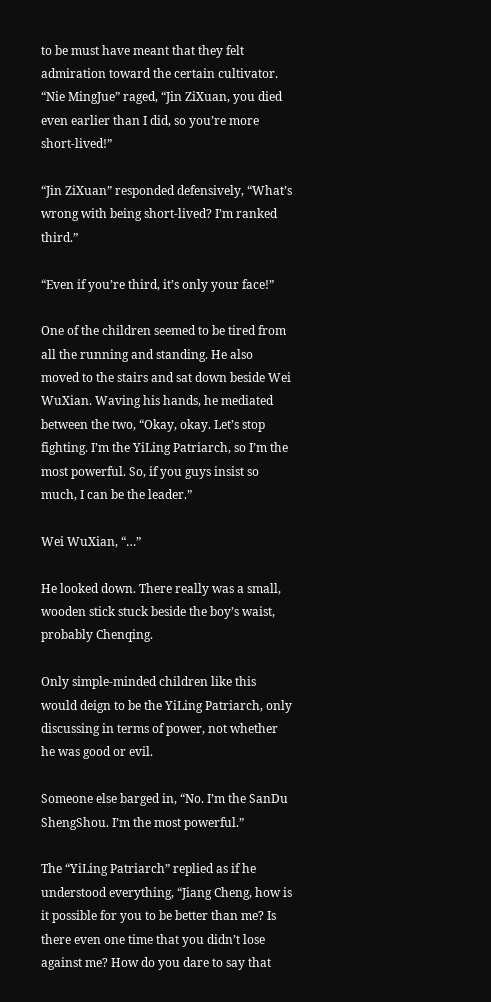to be must have meant that they felt admiration toward the certain cultivator. “Nie MingJue” raged, “Jin ZiXuan, you died even earlier than I did, so you’re more short-lived!”

“Jin ZiXuan” responded defensively, “What’s wrong with being short-lived? I’m ranked third.”

“Even if you’re third, it’s only your face!”

One of the children seemed to be tired from all the running and standing. He also moved to the stairs and sat down beside Wei WuXian. Waving his hands, he mediated between the two, “Okay, okay. Let’s stop fighting. I’m the YiLing Patriarch, so I’m the most powerful. So, if you guys insist so much, I can be the leader.”

Wei WuXian, “…”

He looked down. There really was a small, wooden stick stuck beside the boy’s waist, probably Chenqing.

Only simple-minded children like this would deign to be the YiLing Patriarch, only discussing in terms of power, not whether he was good or evil.

Someone else barged in, “No. I’m the SanDu ShengShou. I’m the most powerful.”

The “YiLing Patriarch” replied as if he understood everything, “Jiang Cheng, how is it possible for you to be better than me? Is there even one time that you didn’t lose against me? How do you dare to say that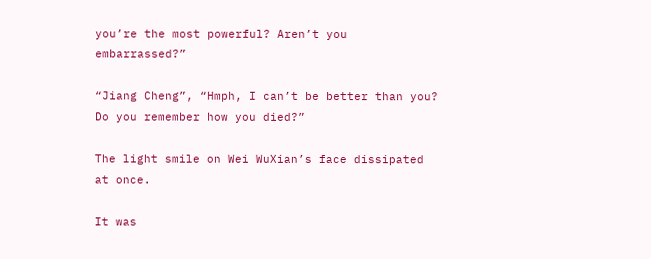you’re the most powerful? Aren’t you embarrassed?”

“Jiang Cheng”, “Hmph, I can’t be better than you? Do you remember how you died?”

The light smile on Wei WuXian’s face dissipated at once.

It was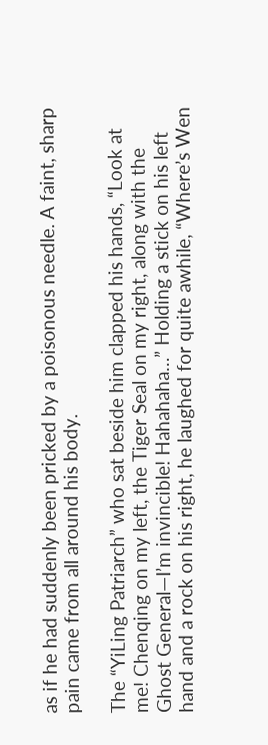as if he had suddenly been pricked by a poisonous needle. A faint, sharp pain came from all around his body.

The “YiLing Patriarch” who sat beside him clapped his hands, “Look at me! Chenqing on my left, the Tiger Seal on my right, along with the Ghost General—I’m invincible! Hahahaha…” Holding a stick on his left hand and a rock on his right, he laughed for quite awhile, “Where’s Wen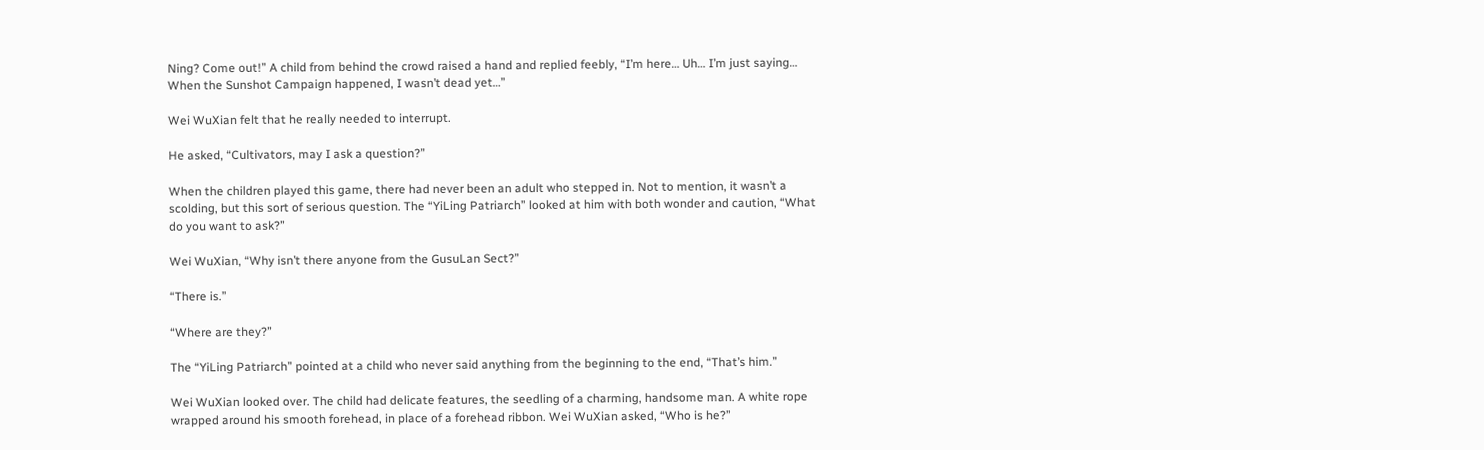Ning? Come out!” A child from behind the crowd raised a hand and replied feebly, “I’m here… Uh… I’m just saying… When the Sunshot Campaign happened, I wasn’t dead yet…”

Wei WuXian felt that he really needed to interrupt.

He asked, “Cultivators, may I ask a question?”

When the children played this game, there had never been an adult who stepped in. Not to mention, it wasn’t a scolding, but this sort of serious question. The “YiLing Patriarch” looked at him with both wonder and caution, “What do you want to ask?”

Wei WuXian, “Why isn’t there anyone from the GusuLan Sect?”

“There is.”

“Where are they?”

The “YiLing Patriarch” pointed at a child who never said anything from the beginning to the end, “That’s him.”

Wei WuXian looked over. The child had delicate features, the seedling of a charming, handsome man. A white rope wrapped around his smooth forehead, in place of a forehead ribbon. Wei WuXian asked, “Who is he?”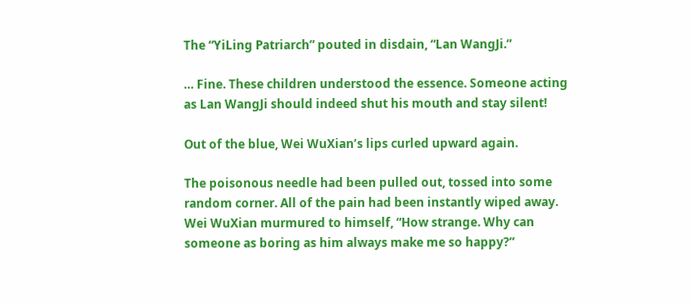The “YiLing Patriarch” pouted in disdain, “Lan WangJi.”

… Fine. These children understood the essence. Someone acting as Lan WangJi should indeed shut his mouth and stay silent!

Out of the blue, Wei WuXian’s lips curled upward again.

The poisonous needle had been pulled out, tossed into some random corner. All of the pain had been instantly wiped away. Wei WuXian murmured to himself, “How strange. Why can someone as boring as him always make me so happy?”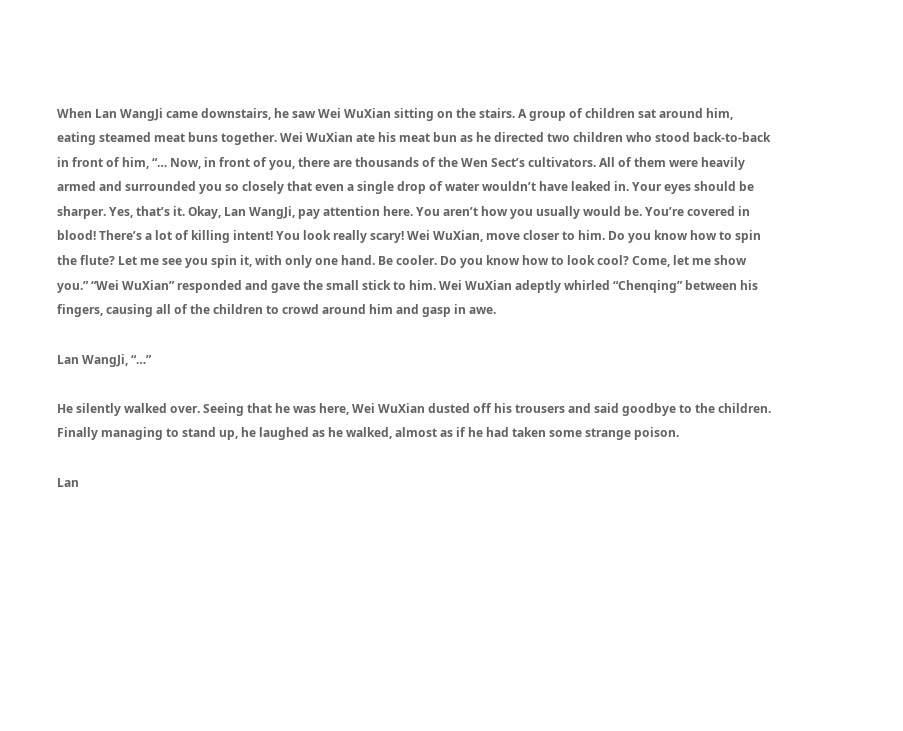When Lan WangJi came downstairs, he saw Wei WuXian sitting on the stairs. A group of children sat around him, eating steamed meat buns together. Wei WuXian ate his meat bun as he directed two children who stood back-to-back in front of him, “… Now, in front of you, there are thousands of the Wen Sect’s cultivators. All of them were heavily armed and surrounded you so closely that even a single drop of water wouldn’t have leaked in. Your eyes should be sharper. Yes, that’s it. Okay, Lan WangJi, pay attention here. You aren’t how you usually would be. You’re covered in blood! There’s a lot of killing intent! You look really scary! Wei WuXian, move closer to him. Do you know how to spin the flute? Let me see you spin it, with only one hand. Be cooler. Do you know how to look cool? Come, let me show you.” “Wei WuXian” responded and gave the small stick to him. Wei WuXian adeptly whirled “Chenqing” between his fingers, causing all of the children to crowd around him and gasp in awe.

Lan WangJi, “…”

He silently walked over. Seeing that he was here, Wei WuXian dusted off his trousers and said goodbye to the children. Finally managing to stand up, he laughed as he walked, almost as if he had taken some strange poison.

Lan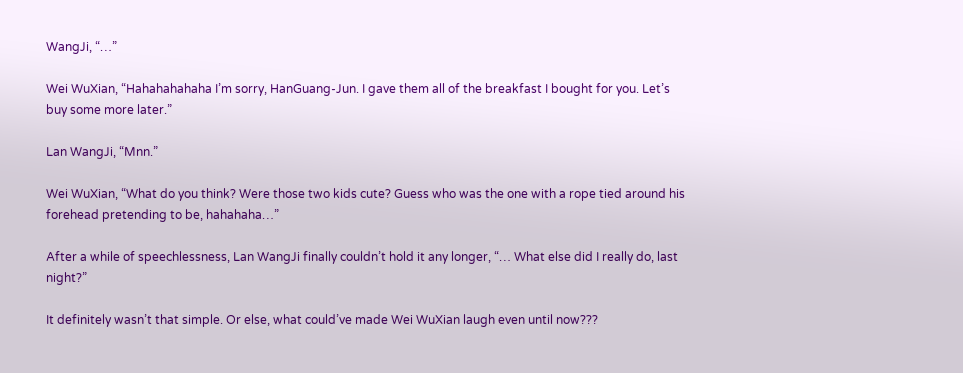WangJi, “…”

Wei WuXian, “Hahahahahaha I’m sorry, HanGuang-Jun. I gave them all of the breakfast I bought for you. Let’s buy some more later.”

Lan WangJi, “Mnn.”

Wei WuXian, “What do you think? Were those two kids cute? Guess who was the one with a rope tied around his forehead pretending to be, hahahaha…”

After a while of speechlessness, Lan WangJi finally couldn’t hold it any longer, “… What else did I really do, last night?”

It definitely wasn’t that simple. Or else, what could’ve made Wei WuXian laugh even until now???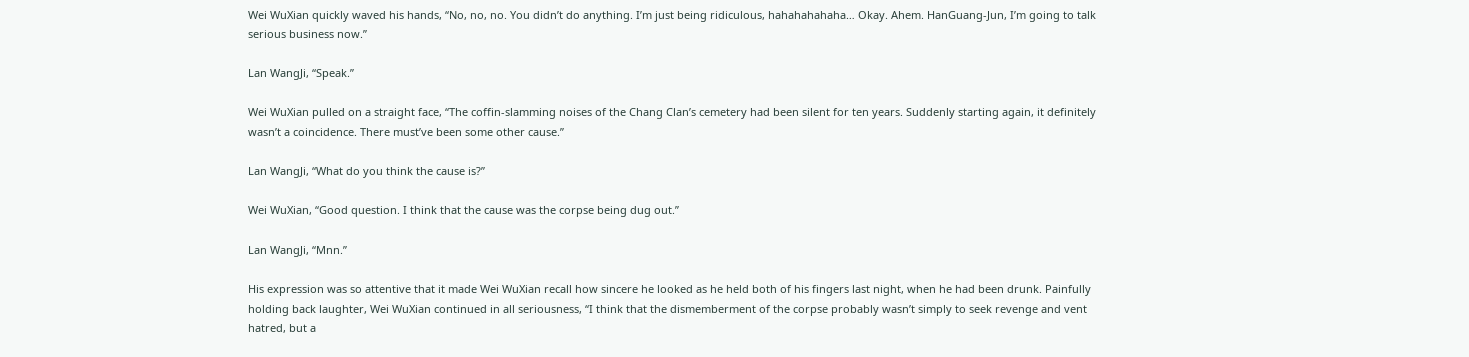Wei WuXian quickly waved his hands, “No, no, no. You didn’t do anything. I’m just being ridiculous, hahahahahaha… Okay. Ahem. HanGuang-Jun, I’m going to talk serious business now.”

Lan WangJi, “Speak.”

Wei WuXian pulled on a straight face, “The coffin-slamming noises of the Chang Clan’s cemetery had been silent for ten years. Suddenly starting again, it definitely wasn’t a coincidence. There must’ve been some other cause.”

Lan WangJi, “What do you think the cause is?”

Wei WuXian, “Good question. I think that the cause was the corpse being dug out.”

Lan WangJi, “Mnn.”

His expression was so attentive that it made Wei WuXian recall how sincere he looked as he held both of his fingers last night, when he had been drunk. Painfully holding back laughter, Wei WuXian continued in all seriousness, “I think that the dismemberment of the corpse probably wasn’t simply to seek revenge and vent hatred, but a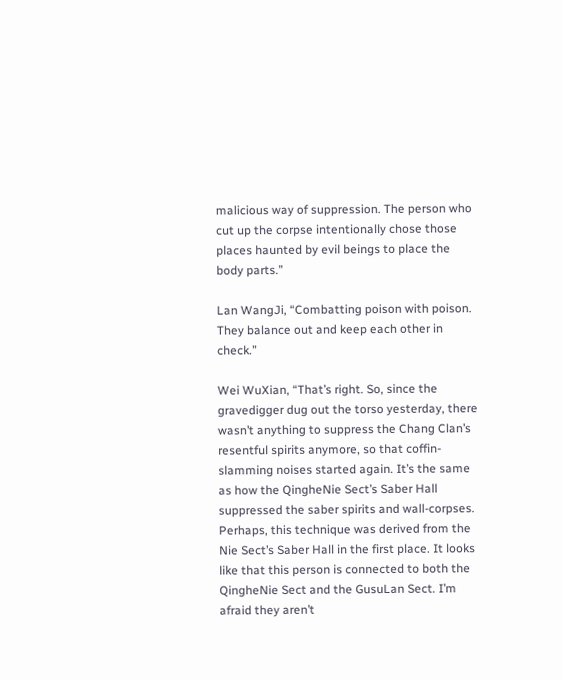malicious way of suppression. The person who cut up the corpse intentionally chose those places haunted by evil beings to place the body parts.”

Lan WangJi, “Combatting poison with poison. They balance out and keep each other in check.”

Wei WuXian, “That’s right. So, since the gravedigger dug out the torso yesterday, there wasn’t anything to suppress the Chang Clan’s resentful spirits anymore, so that coffin-slamming noises started again. It’s the same as how the QingheNie Sect’s Saber Hall suppressed the saber spirits and wall-corpses. Perhaps, this technique was derived from the Nie Sect’s Saber Hall in the first place. It looks like that this person is connected to both the QingheNie Sect and the GusuLan Sect. I’m afraid they aren’t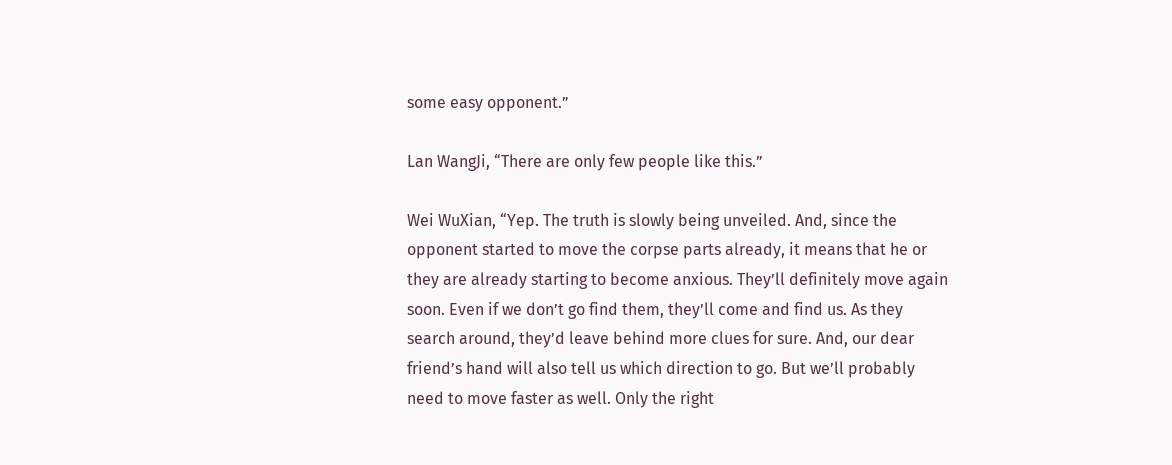some easy opponent.”

Lan WangJi, “There are only few people like this.”

Wei WuXian, “Yep. The truth is slowly being unveiled. And, since the opponent started to move the corpse parts already, it means that he or they are already starting to become anxious. They’ll definitely move again soon. Even if we don’t go find them, they’ll come and find us. As they search around, they’d leave behind more clues for sure. And, our dear friend’s hand will also tell us which direction to go. But we’ll probably need to move faster as well. Only the right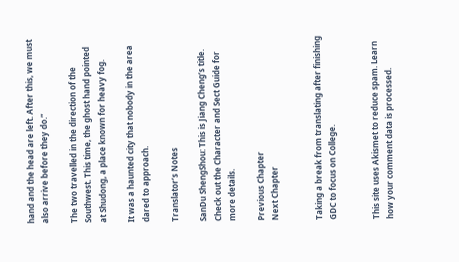hand and the head are left. After this, we must also arrive before they do.”

The two travelled in the direction of the Southwest. This time, the ghost hand pointed at Shudong, a place known for heavy fog.

It was a haunted city that nobody in the area dared to approach.

Translator’s Notes

SanDu ShengShou: This is Jiang Cheng’s title. Check out the Character and Sect Guide for more details.

Previous Chapter
Next Chapter


Taking a break from translating after finishing GDC to focus on College.


This site uses Akismet to reduce spam. Learn how your comment data is processed.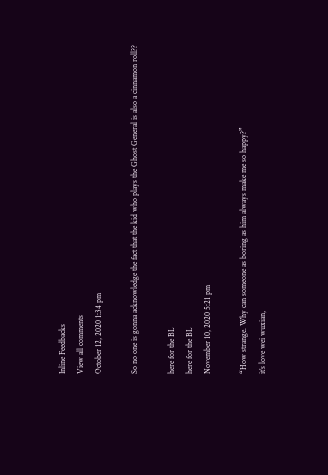Inline Feedbacks
View all comments
October 12, 2020 1:34 pm

So no one is gonna acknowledge the fact that the kid who plays the Ghost General is also a cinnamon roll??

here for the BL
here for the BL
November 10, 2020 5:21 pm

“How strange. Why can someone as boring as him always make me so happy?”
it’s love wei wuxian,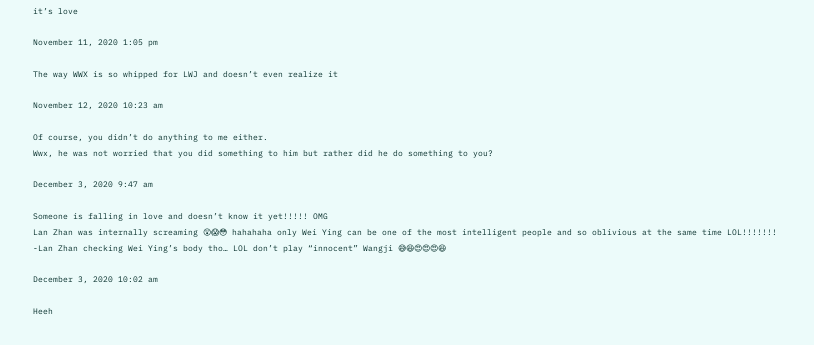it’s love

November 11, 2020 1:05 pm

The way WWX is so whipped for LWJ and doesn’t even realize it

November 12, 2020 10:23 am

Of course, you didn’t do anything to me either.
Wwx, he was not worried that you did something to him but rather did he do something to you?

December 3, 2020 9:47 am

Someone is falling in love and doesn’t know it yet!!!!! OMG
Lan Zhan was internally screaming 😲😱😳 hahahaha only Wei Ying can be one of the most intelligent people and so oblivious at the same time LOL!!!!!!! -Lan Zhan checking Wei Ying’s body tho… LOL don’t play “innocent” Wangji 😅😆😍😍😍😆

December 3, 2020 10:02 am

Heeh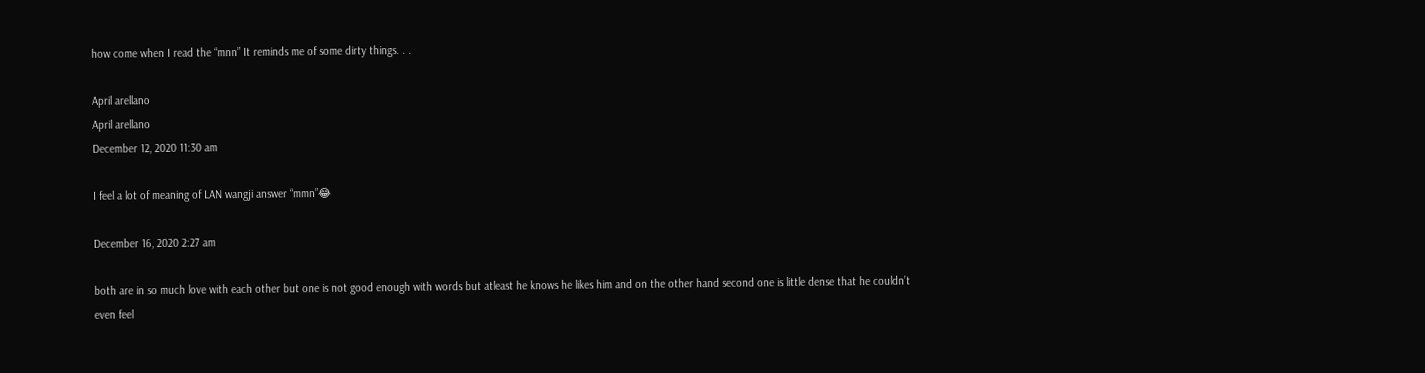how come when I read the “mnn” It reminds me of some dirty things. . .

April arellano
April arellano
December 12, 2020 11:30 am

I feel a lot of meaning of LAN wangji answer “mmn”😂

December 16, 2020 2:27 am

both are in so much love with each other but one is not good enough with words but atleast he knows he likes him and on the other hand second one is little dense that he couldn’t even feel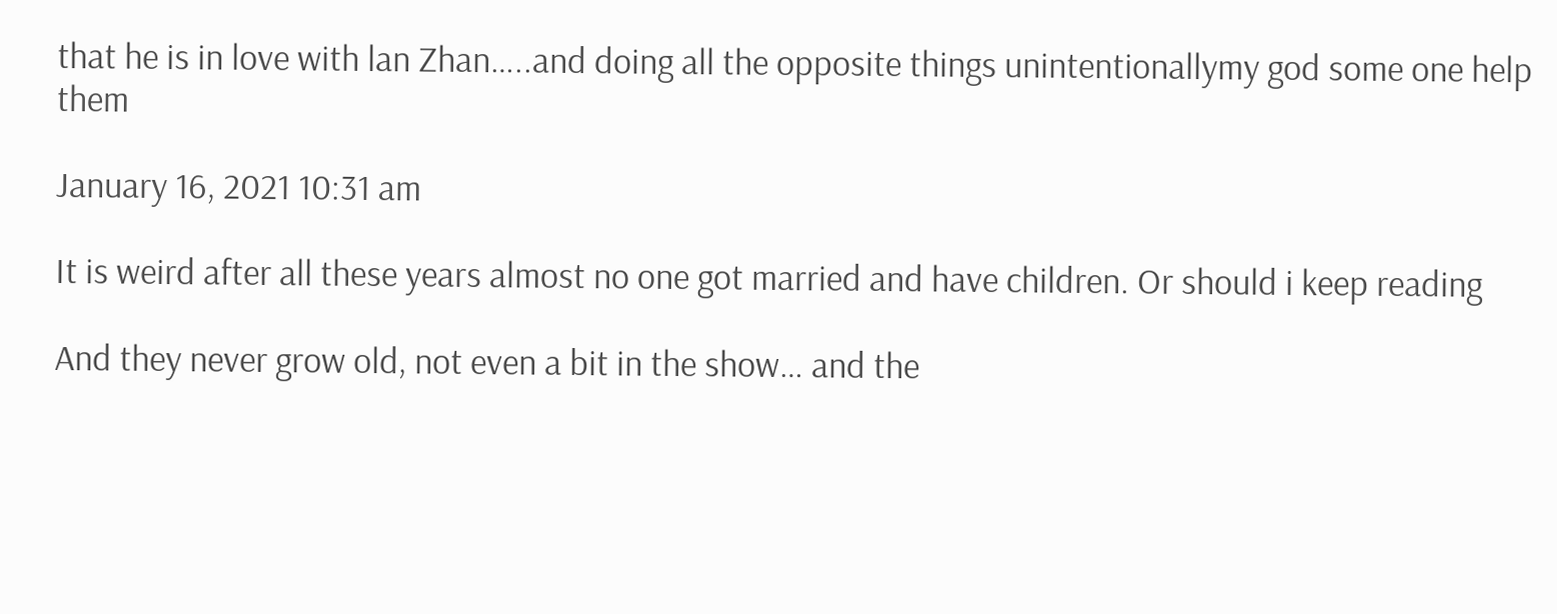that he is in love with lan Zhan…..and doing all the opposite things unintentionallymy god some one help them

January 16, 2021 10:31 am

It is weird after all these years almost no one got married and have children. Or should i keep reading

And they never grow old, not even a bit in the show… and the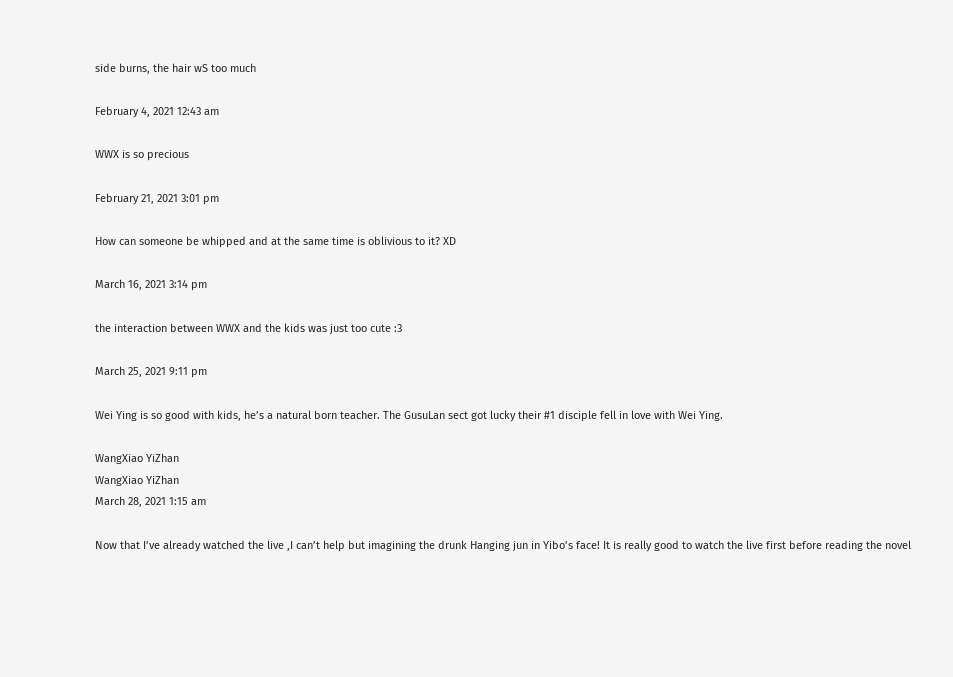side burns, the hair wS too much

February 4, 2021 12:43 am

WWX is so precious

February 21, 2021 3:01 pm

How can someone be whipped and at the same time is oblivious to it? XD

March 16, 2021 3:14 pm

the interaction between WWX and the kids was just too cute :3

March 25, 2021 9:11 pm

Wei Ying is so good with kids, he’s a natural born teacher. The GusuLan sect got lucky their #1 disciple fell in love with Wei Ying.

WangXiao YiZhan
WangXiao YiZhan
March 28, 2021 1:15 am

Now that I’ve already watched the live ,I can’t help but imagining the drunk Hanging jun in Yibo’s face! It is really good to watch the live first before reading the novel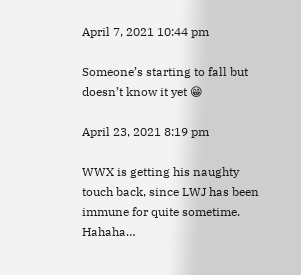April 7, 2021 10:44 pm

Someone’s starting to fall but doesn’t know it yet 😁

April 23, 2021 8:19 pm

WWX is getting his naughty touch back, since LWJ has been immune for quite sometime. Hahaha…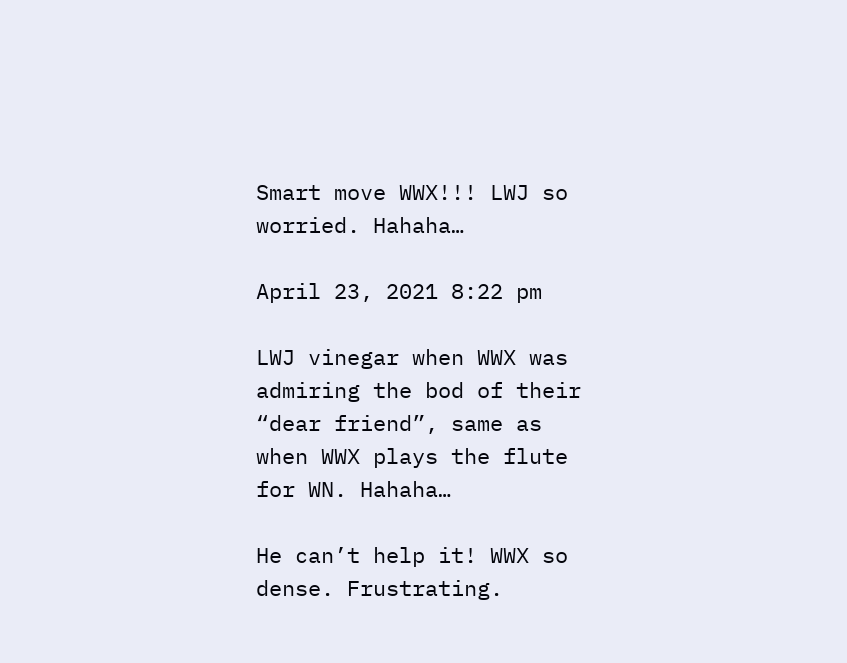Smart move WWX!!! LWJ so worried. Hahaha…

April 23, 2021 8:22 pm

LWJ vinegar when WWX was admiring the bod of their “dear friend”, same as when WWX plays the flute for WN. Hahaha…

He can’t help it! WWX so dense. Frustrating.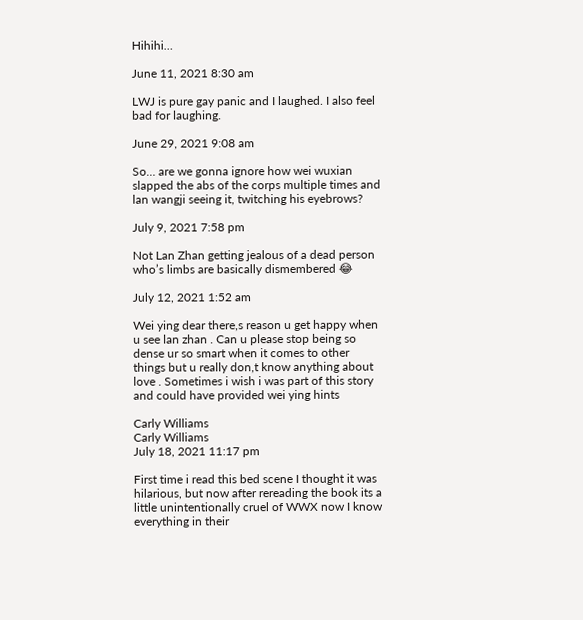Hihihi…

June 11, 2021 8:30 am

LWJ is pure gay panic and I laughed. I also feel bad for laughing.

June 29, 2021 9:08 am

So… are we gonna ignore how wei wuxian slapped the abs of the corps multiple times and lan wangji seeing it, twitching his eyebrows?

July 9, 2021 7:58 pm

Not Lan Zhan getting jealous of a dead person who’s limbs are basically dismembered 😂

July 12, 2021 1:52 am

Wei ying dear there,s reason u get happy when u see lan zhan . Can u please stop being so dense ur so smart when it comes to other things but u really don,t know anything about love . Sometimes i wish i was part of this story and could have provided wei ying hints

Carly Williams
Carly Williams
July 18, 2021 11:17 pm

First time i read this bed scene I thought it was hilarious, but now after rereading the book its a little unintentionally cruel of WWX now I know everything in their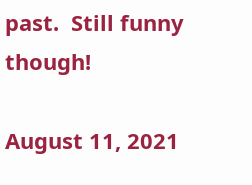past.  Still funny though!

August 11, 2021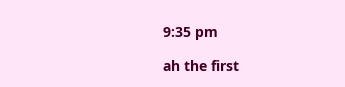9:35 pm

ah the first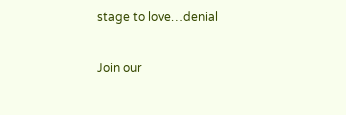stage to love…denial

Join our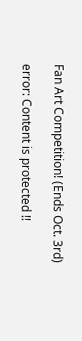Fan Art Competition! (Ends Oct. 3rd)

error: Content is protected !!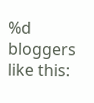%d bloggers like this: